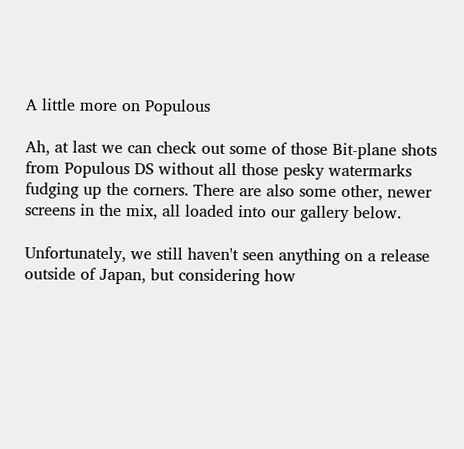A little more on Populous

Ah, at last we can check out some of those Bit-plane shots from Populous DS without all those pesky watermarks fudging up the corners. There are also some other, newer screens in the mix, all loaded into our gallery below.

Unfortunately, we still haven't seen anything on a release outside of Japan, but considering how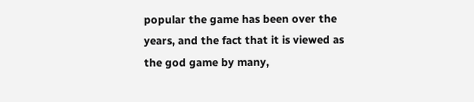popular the game has been over the years, and the fact that it is viewed as the god game by many,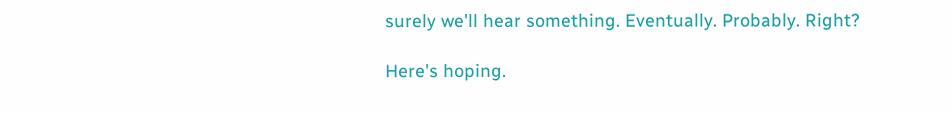surely we'll hear something. Eventually. Probably. Right?

Here's hoping.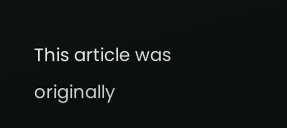This article was originally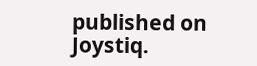published on Joystiq.